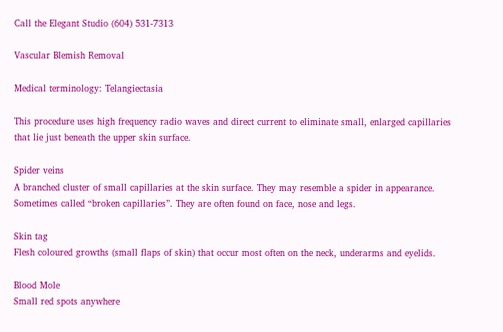Call the Elegant Studio (604) 531-7313

Vascular Blemish Removal

Medical terminology: Telangiectasia

This procedure uses high frequency radio waves and direct current to eliminate small, enlarged capillaries that lie just beneath the upper skin surface.

Spider veins
A branched cluster of small capillaries at the skin surface. They may resemble a spider in appearance. Sometimes called “broken capillaries”. They are often found on face, nose and legs.

Skin tag
Flesh coloured growths (small flaps of skin) that occur most often on the neck, underarms and eyelids.

Blood Mole
Small red spots anywhere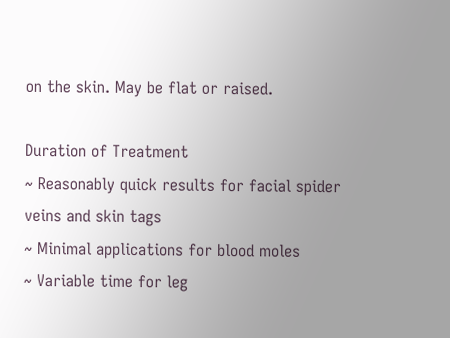on the skin. May be flat or raised.

Duration of Treatment
~ Reasonably quick results for facial spider veins and skin tags
~ Minimal applications for blood moles
~ Variable time for leg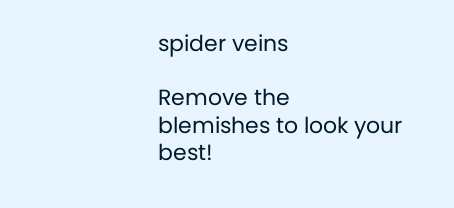spider veins

Remove the blemishes to look your best!